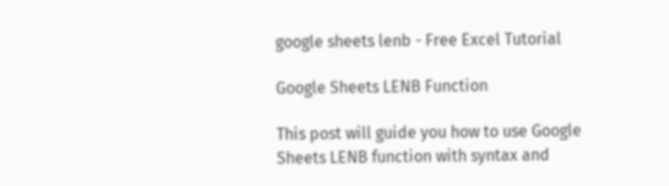google sheets lenb - Free Excel Tutorial

Google Sheets LENB Function

This post will guide you how to use Google Sheets LENB function with syntax and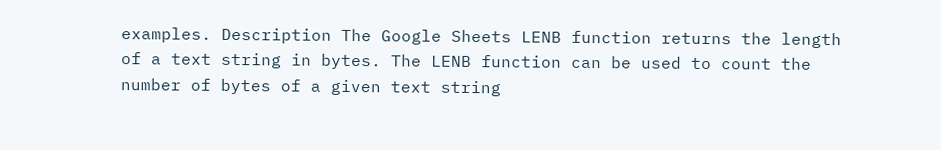examples. Description The Google Sheets LENB function returns the length of a text string in bytes. The LENB function can be used to count the number of bytes of a given text string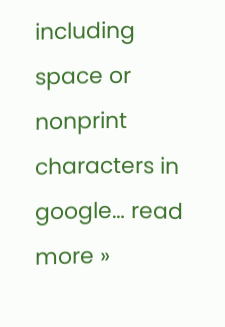including space or nonprint characters in google… read more »